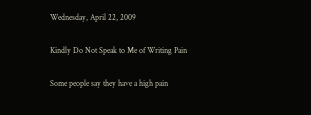Wednesday, April 22, 2009

Kindly Do Not Speak to Me of Writing Pain

Some people say they have a high pain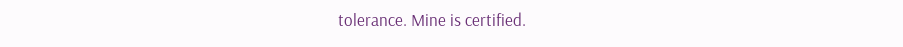tolerance. Mine is certified.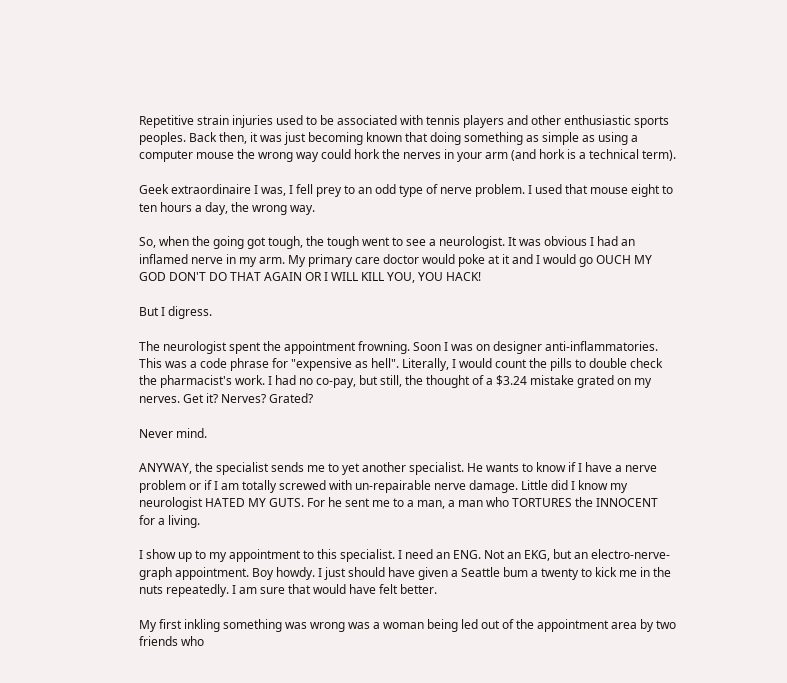Repetitive strain injuries used to be associated with tennis players and other enthusiastic sports peoples. Back then, it was just becoming known that doing something as simple as using a computer mouse the wrong way could hork the nerves in your arm (and hork is a technical term).

Geek extraordinaire I was, I fell prey to an odd type of nerve problem. I used that mouse eight to ten hours a day, the wrong way.

So, when the going got tough, the tough went to see a neurologist. It was obvious I had an inflamed nerve in my arm. My primary care doctor would poke at it and I would go OUCH MY GOD DON'T DO THAT AGAIN OR I WILL KILL YOU, YOU HACK!

But I digress.

The neurologist spent the appointment frowning. Soon I was on designer anti-inflammatories. This was a code phrase for "expensive as hell". Literally, I would count the pills to double check the pharmacist's work. I had no co-pay, but still, the thought of a $3.24 mistake grated on my nerves. Get it? Nerves? Grated?

Never mind.

ANYWAY, the specialist sends me to yet another specialist. He wants to know if I have a nerve problem or if I am totally screwed with un-repairable nerve damage. Little did I know my neurologist HATED MY GUTS. For he sent me to a man, a man who TORTURES the INNOCENT for a living.

I show up to my appointment to this specialist. I need an ENG. Not an EKG, but an electro-nerve-graph appointment. Boy howdy. I just should have given a Seattle bum a twenty to kick me in the nuts repeatedly. I am sure that would have felt better.

My first inkling something was wrong was a woman being led out of the appointment area by two friends who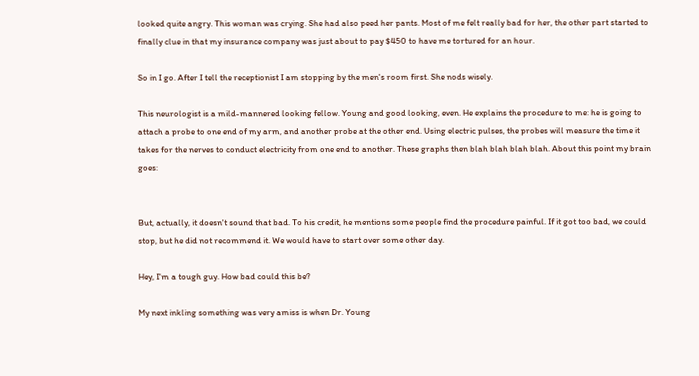looked quite angry. This woman was crying. She had also peed her pants. Most of me felt really bad for her, the other part started to finally clue in that my insurance company was just about to pay $450 to have me tortured for an hour.

So in I go. After I tell the receptionist I am stopping by the men's room first. She nods wisely.

This neurologist is a mild-mannered looking fellow. Young and good looking, even. He explains the procedure to me: he is going to attach a probe to one end of my arm, and another probe at the other end. Using electric pulses, the probes will measure the time it takes for the nerves to conduct electricity from one end to another. These graphs then blah blah blah blah. About this point my brain goes:


But, actually, it doesn't sound that bad. To his credit, he mentions some people find the procedure painful. If it got too bad, we could stop, but he did not recommend it. We would have to start over some other day.

Hey, I'm a tough guy. How bad could this be?

My next inkling something was very amiss is when Dr. Young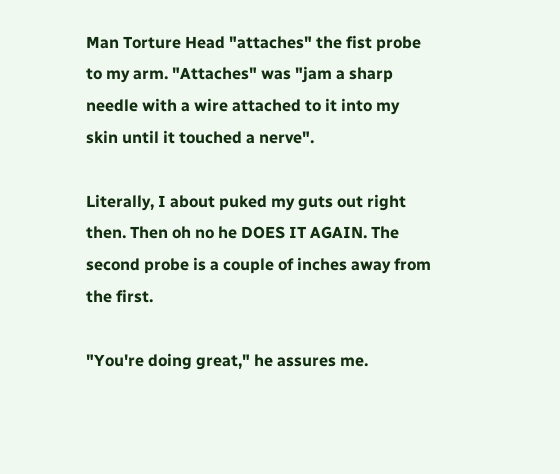Man Torture Head "attaches" the fist probe to my arm. "Attaches" was "jam a sharp needle with a wire attached to it into my skin until it touched a nerve".

Literally, I about puked my guts out right then. Then oh no he DOES IT AGAIN. The second probe is a couple of inches away from the first.

"You're doing great," he assures me.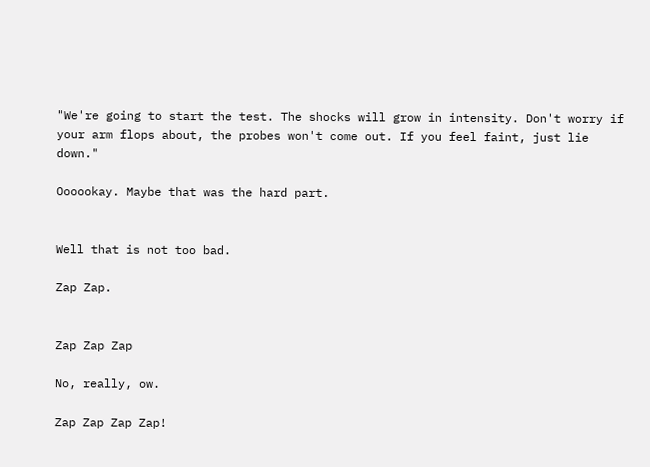"We're going to start the test. The shocks will grow in intensity. Don't worry if your arm flops about, the probes won't come out. If you feel faint, just lie down."

Oooookay. Maybe that was the hard part.


Well that is not too bad.

Zap Zap.


Zap Zap Zap

No, really, ow.

Zap Zap Zap Zap!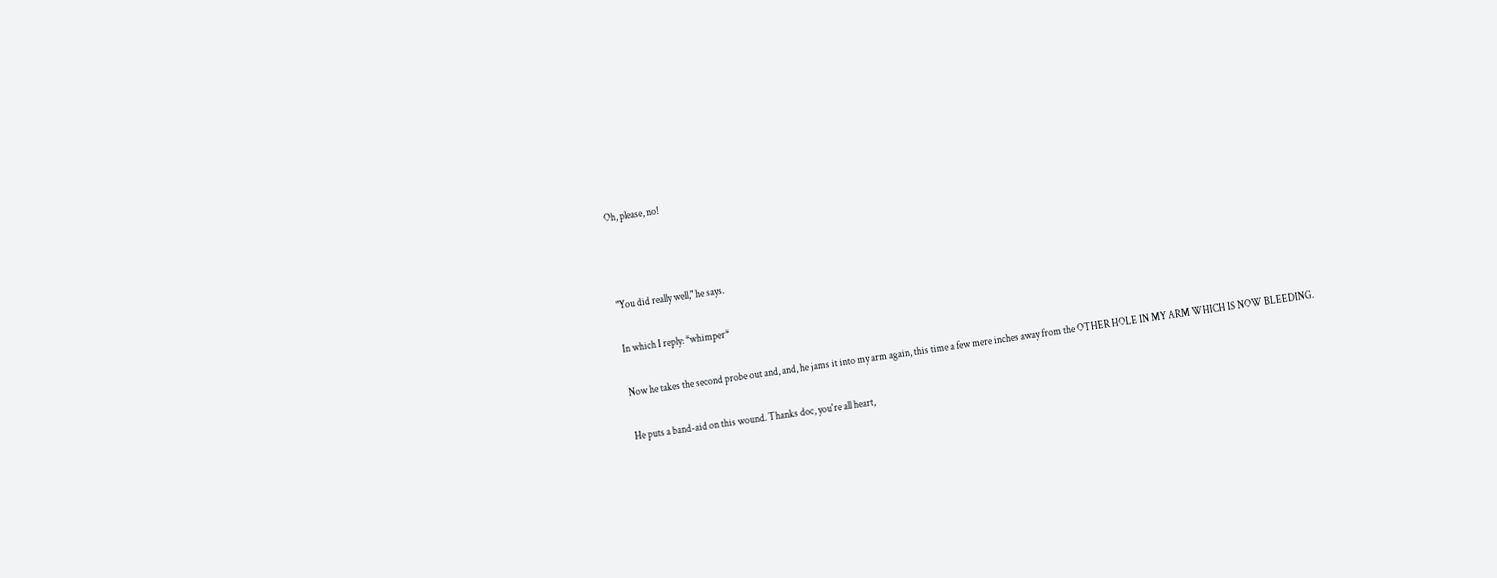Oh, please, no!



"You did really well," he says.

In which I reply: *whimper*

Now he takes the second probe out and, and, he jams it into my arm again, this time a few mere inches away from the OTHER HOLE IN MY ARM WHICH IS NOW BLEEDING.

He puts a band-aid on this wound. Thanks doc, you're all heart,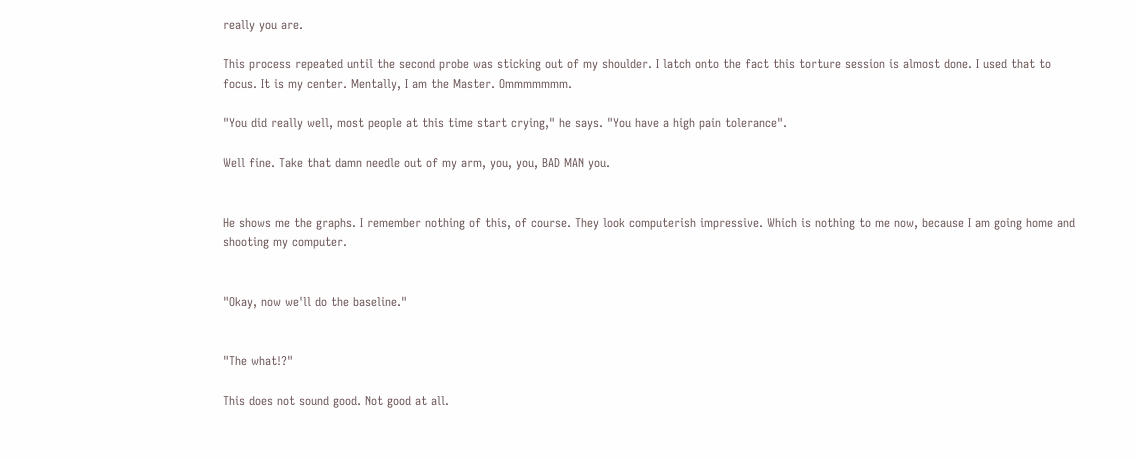really you are.

This process repeated until the second probe was sticking out of my shoulder. I latch onto the fact this torture session is almost done. I used that to focus. It is my center. Mentally, I am the Master. Ommmmmmm.

"You did really well, most people at this time start crying," he says. "You have a high pain tolerance".

Well fine. Take that damn needle out of my arm, you, you, BAD MAN you.


He shows me the graphs. I remember nothing of this, of course. They look computerish impressive. Which is nothing to me now, because I am going home and shooting my computer.


"Okay, now we'll do the baseline."


"The what!?"

This does not sound good. Not good at all.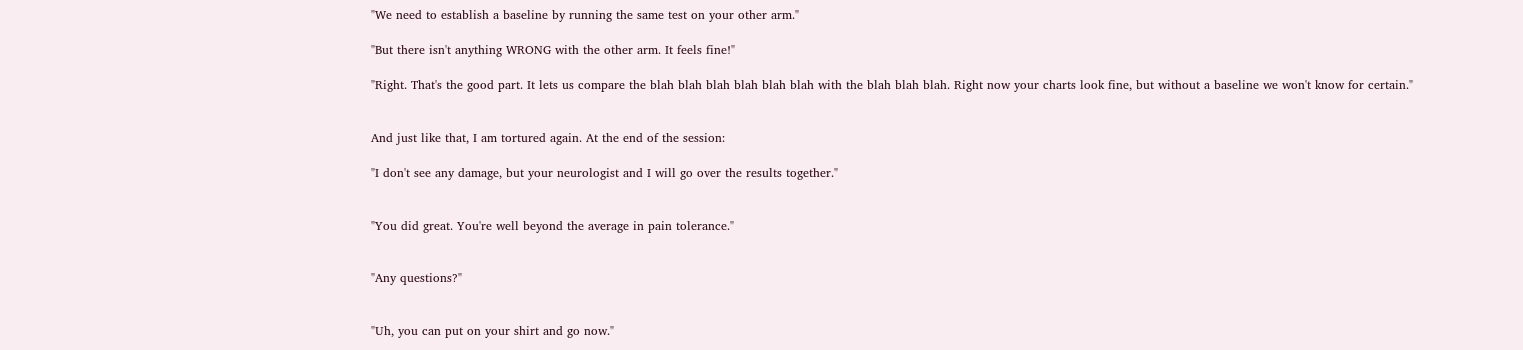"We need to establish a baseline by running the same test on your other arm."

"But there isn't anything WRONG with the other arm. It feels fine!"

"Right. That's the good part. It lets us compare the blah blah blah blah blah blah with the blah blah blah. Right now your charts look fine, but without a baseline we won't know for certain."


And just like that, I am tortured again. At the end of the session:

"I don't see any damage, but your neurologist and I will go over the results together."


"You did great. You're well beyond the average in pain tolerance."


"Any questions?"


"Uh, you can put on your shirt and go now."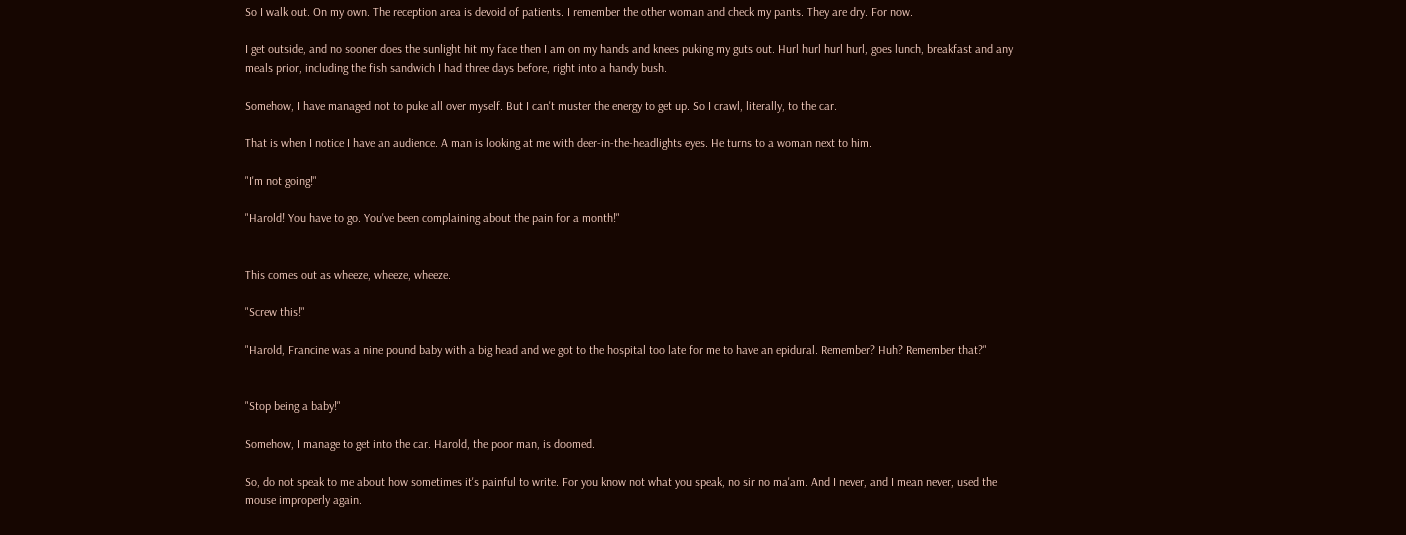So I walk out. On my own. The reception area is devoid of patients. I remember the other woman and check my pants. They are dry. For now.

I get outside, and no sooner does the sunlight hit my face then I am on my hands and knees puking my guts out. Hurl hurl hurl hurl, goes lunch, breakfast and any meals prior, including the fish sandwich I had three days before, right into a handy bush.

Somehow, I have managed not to puke all over myself. But I can't muster the energy to get up. So I crawl, literally, to the car.

That is when I notice I have an audience. A man is looking at me with deer-in-the-headlights eyes. He turns to a woman next to him.

"I'm not going!"

"Harold! You have to go. You've been complaining about the pain for a month!"


This comes out as wheeze, wheeze, wheeze.

"Screw this!"

"Harold, Francine was a nine pound baby with a big head and we got to the hospital too late for me to have an epidural. Remember? Huh? Remember that?"


"Stop being a baby!"

Somehow, I manage to get into the car. Harold, the poor man, is doomed.

So, do not speak to me about how sometimes it's painful to write. For you know not what you speak, no sir no ma'am. And I never, and I mean never, used the mouse improperly again.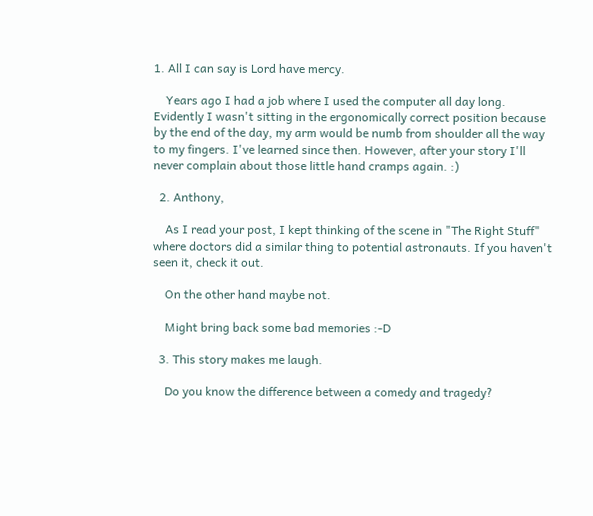1. All I can say is Lord have mercy.

    Years ago I had a job where I used the computer all day long. Evidently I wasn't sitting in the ergonomically correct position because by the end of the day, my arm would be numb from shoulder all the way to my fingers. I've learned since then. However, after your story I'll never complain about those little hand cramps again. :)

  2. Anthony,

    As I read your post, I kept thinking of the scene in "The Right Stuff" where doctors did a similar thing to potential astronauts. If you haven't seen it, check it out.

    On the other hand maybe not.

    Might bring back some bad memories :-D

  3. This story makes me laugh.

    Do you know the difference between a comedy and tragedy?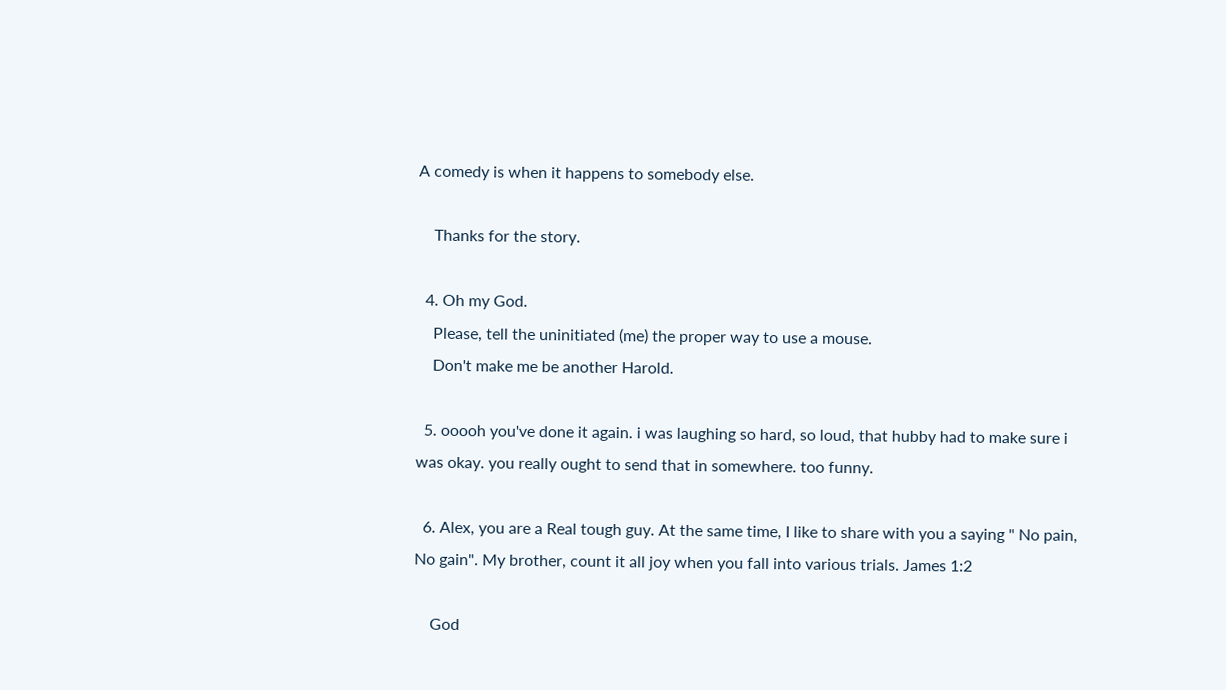A comedy is when it happens to somebody else.

    Thanks for the story.

  4. Oh my God.
    Please, tell the uninitiated (me) the proper way to use a mouse.
    Don't make me be another Harold.

  5. ooooh you've done it again. i was laughing so hard, so loud, that hubby had to make sure i was okay. you really ought to send that in somewhere. too funny.

  6. Alex, you are a Real tough guy. At the same time, I like to share with you a saying " No pain, No gain". My brother, count it all joy when you fall into various trials. James 1:2

    God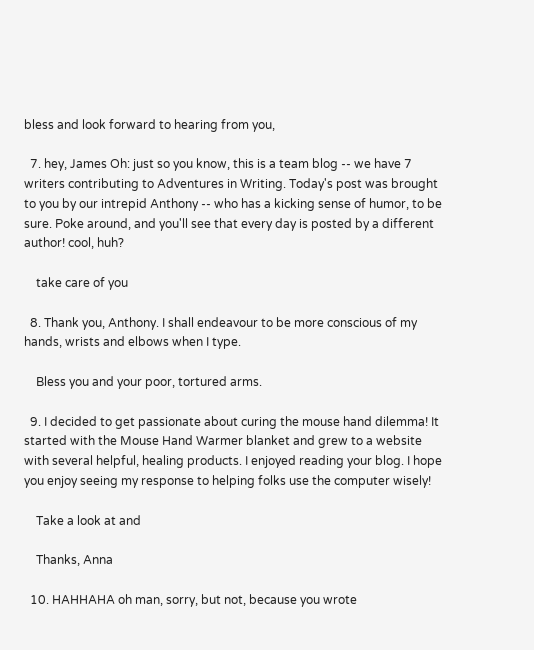bless and look forward to hearing from you,

  7. hey, James Oh: just so you know, this is a team blog -- we have 7 writers contributing to Adventures in Writing. Today's post was brought to you by our intrepid Anthony -- who has a kicking sense of humor, to be sure. Poke around, and you'll see that every day is posted by a different author! cool, huh?

    take care of you

  8. Thank you, Anthony. I shall endeavour to be more conscious of my hands, wrists and elbows when I type.

    Bless you and your poor, tortured arms.

  9. I decided to get passionate about curing the mouse hand dilemma! It started with the Mouse Hand Warmer blanket and grew to a website with several helpful, healing products. I enjoyed reading your blog. I hope you enjoy seeing my response to helping folks use the computer wisely!

    Take a look at and

    Thanks, Anna

  10. HAHHAHA oh man, sorry, but not, because you wrote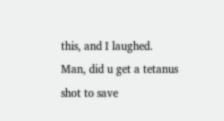this, and I laughed. Man, did u get a tetanus shot to save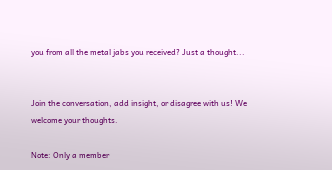you from all the metal jabs you received? Just a thought...


Join the conversation, add insight, or disagree with us! We welcome your thoughts.

Note: Only a member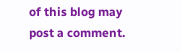of this blog may post a comment.